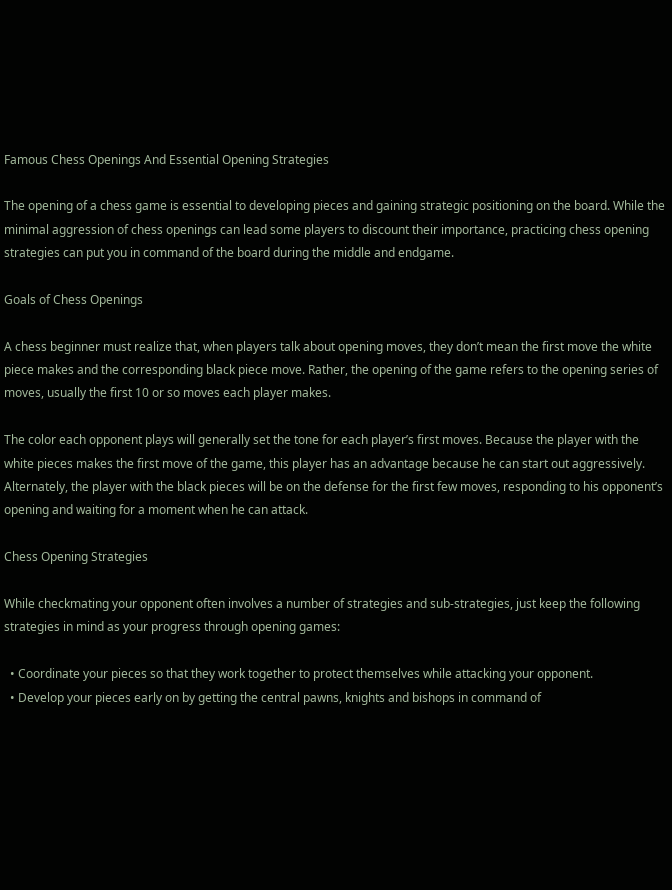Famous Chess Openings And Essential Opening Strategies

The opening of a chess game is essential to developing pieces and gaining strategic positioning on the board. While the minimal aggression of chess openings can lead some players to discount their importance, practicing chess opening strategies can put you in command of the board during the middle and endgame.

Goals of Chess Openings

A chess beginner must realize that, when players talk about opening moves, they don’t mean the first move the white piece makes and the corresponding black piece move. Rather, the opening of the game refers to the opening series of moves, usually the first 10 or so moves each player makes.

The color each opponent plays will generally set the tone for each player’s first moves. Because the player with the white pieces makes the first move of the game, this player has an advantage because he can start out aggressively. Alternately, the player with the black pieces will be on the defense for the first few moves, responding to his opponent’s opening and waiting for a moment when he can attack.

Chess Opening Strategies

While checkmating your opponent often involves a number of strategies and sub-strategies, just keep the following strategies in mind as your progress through opening games:

  • Coordinate your pieces so that they work together to protect themselves while attacking your opponent.
  • Develop your pieces early on by getting the central pawns, knights and bishops in command of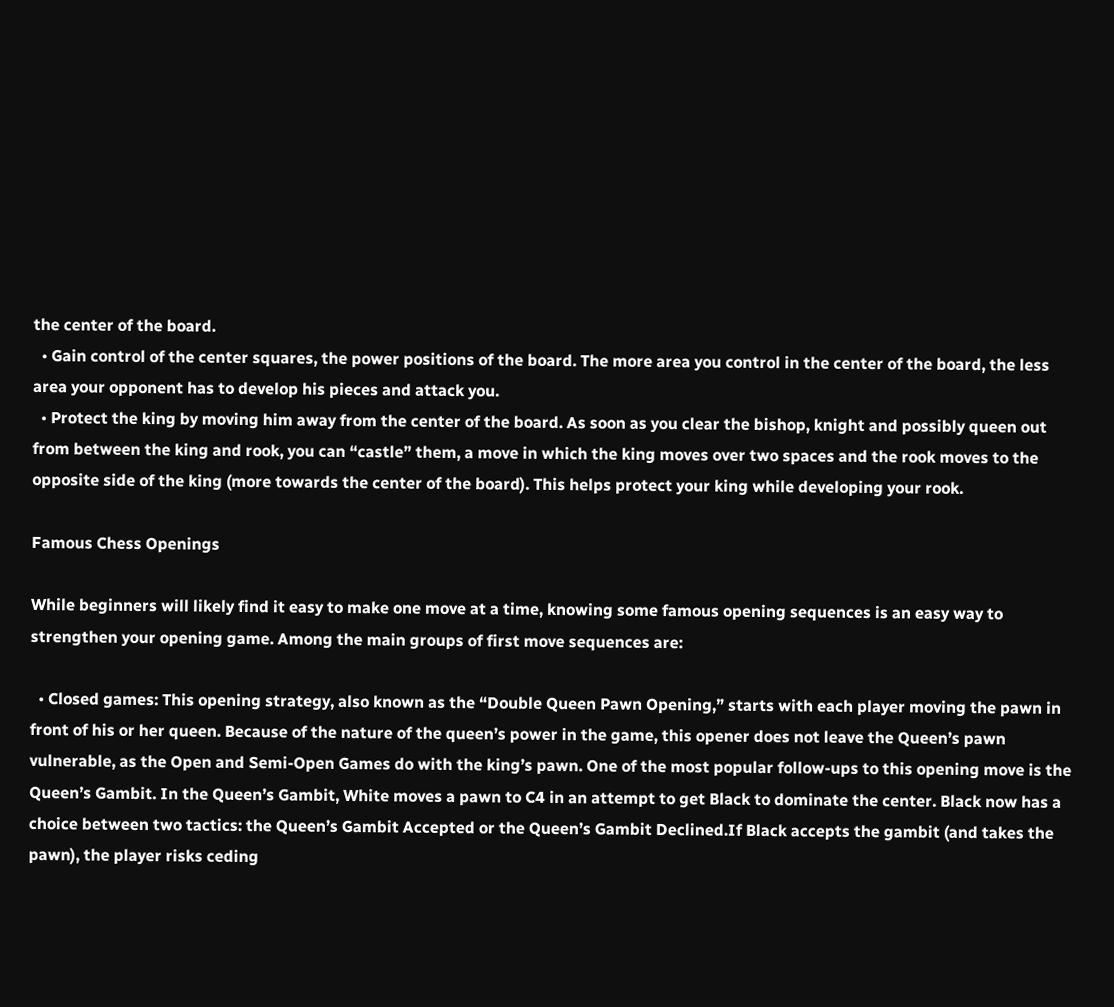the center of the board.
  • Gain control of the center squares, the power positions of the board. The more area you control in the center of the board, the less area your opponent has to develop his pieces and attack you.
  • Protect the king by moving him away from the center of the board. As soon as you clear the bishop, knight and possibly queen out from between the king and rook, you can “castle” them, a move in which the king moves over two spaces and the rook moves to the opposite side of the king (more towards the center of the board). This helps protect your king while developing your rook.

Famous Chess Openings

While beginners will likely find it easy to make one move at a time, knowing some famous opening sequences is an easy way to strengthen your opening game. Among the main groups of first move sequences are:

  • Closed games: This opening strategy, also known as the “Double Queen Pawn Opening,” starts with each player moving the pawn in front of his or her queen. Because of the nature of the queen’s power in the game, this opener does not leave the Queen’s pawn vulnerable, as the Open and Semi-Open Games do with the king’s pawn. One of the most popular follow-ups to this opening move is the Queen’s Gambit. In the Queen’s Gambit, White moves a pawn to C4 in an attempt to get Black to dominate the center. Black now has a choice between two tactics: the Queen’s Gambit Accepted or the Queen’s Gambit Declined.If Black accepts the gambit (and takes the pawn), the player risks ceding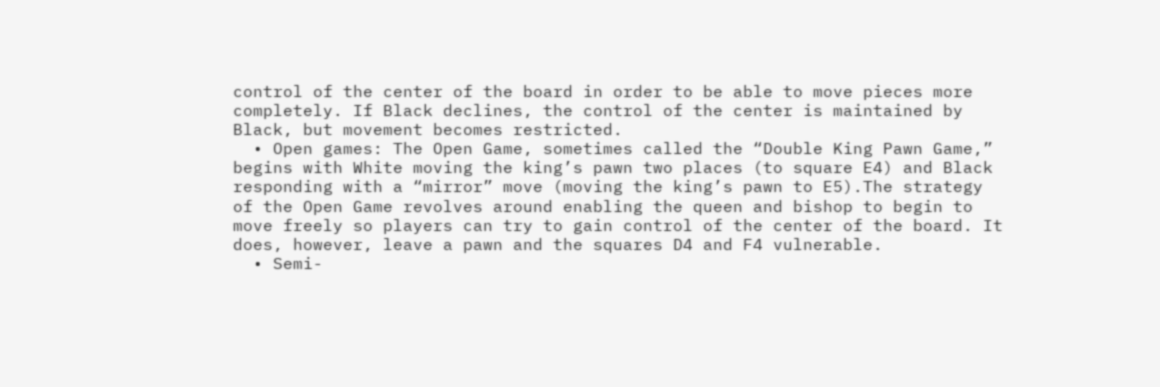control of the center of the board in order to be able to move pieces more completely. If Black declines, the control of the center is maintained by Black, but movement becomes restricted.
  • Open games: The Open Game, sometimes called the “Double King Pawn Game,” begins with White moving the king’s pawn two places (to square E4) and Black responding with a “mirror” move (moving the king’s pawn to E5).The strategy of the Open Game revolves around enabling the queen and bishop to begin to move freely so players can try to gain control of the center of the board. It does, however, leave a pawn and the squares D4 and F4 vulnerable.
  • Semi-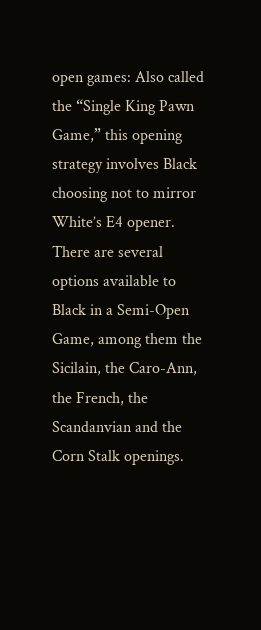open games: Also called the “Single King Pawn Game,” this opening strategy involves Black choosing not to mirror White’s E4 opener. There are several options available to Black in a Semi-Open Game, among them the Sicilain, the Caro-Ann, the French, the Scandanvian and the Corn Stalk openings.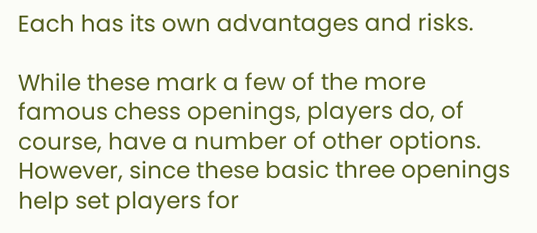Each has its own advantages and risks.

While these mark a few of the more famous chess openings, players do, of course, have a number of other options. However, since these basic three openings help set players for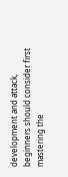development and attack, beginners should consider first mastering the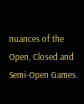nuances of the Open, Closed and Semi-Open Games.